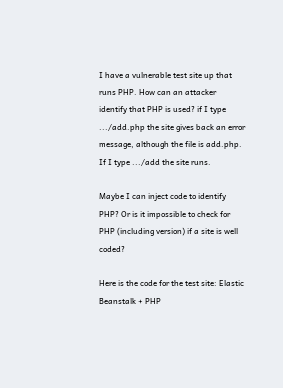I have a vulnerable test site up that runs PHP. How can an attacker identify that PHP is used? if I type .../add.php the site gives back an error message, although the file is add.php. If I type .../add the site runs.

Maybe I can inject code to identify PHP? Or is it impossible to check for PHP (including version) if a site is well coded?

Here is the code for the test site: Elastic Beanstalk + PHP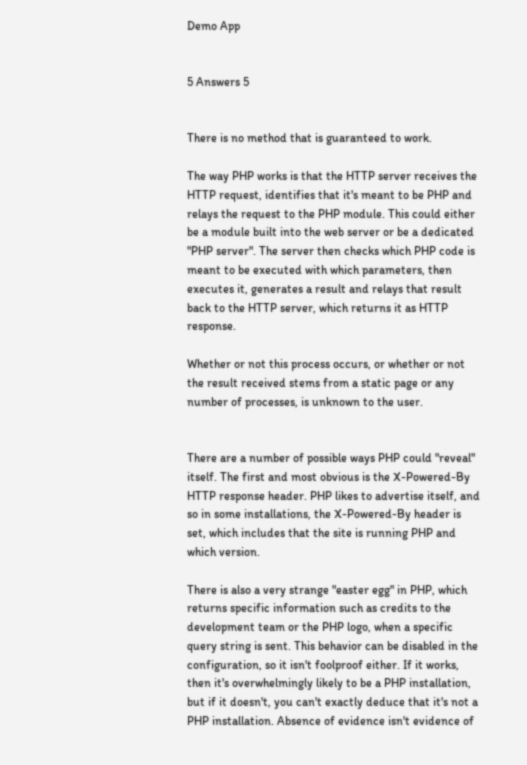Demo App


5 Answers 5


There is no method that is guaranteed to work.

The way PHP works is that the HTTP server receives the HTTP request, identifies that it's meant to be PHP and relays the request to the PHP module. This could either be a module built into the web server or be a dedicated "PHP server". The server then checks which PHP code is meant to be executed with which parameters, then executes it, generates a result and relays that result back to the HTTP server, which returns it as HTTP response.

Whether or not this process occurs, or whether or not the result received stems from a static page or any number of processes, is unknown to the user.


There are a number of possible ways PHP could "reveal" itself. The first and most obvious is the X-Powered-By HTTP response header. PHP likes to advertise itself, and so in some installations, the X-Powered-By header is set, which includes that the site is running PHP and which version.

There is also a very strange "easter egg" in PHP, which returns specific information such as credits to the development team or the PHP logo, when a specific query string is sent. This behavior can be disabled in the configuration, so it isn't foolproof either. If it works, then it's overwhelmingly likely to be a PHP installation, but if it doesn't, you can't exactly deduce that it's not a PHP installation. Absence of evidence isn't evidence of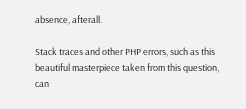absence, afterall.

Stack traces and other PHP errors, such as this beautiful masterpiece taken from this question, can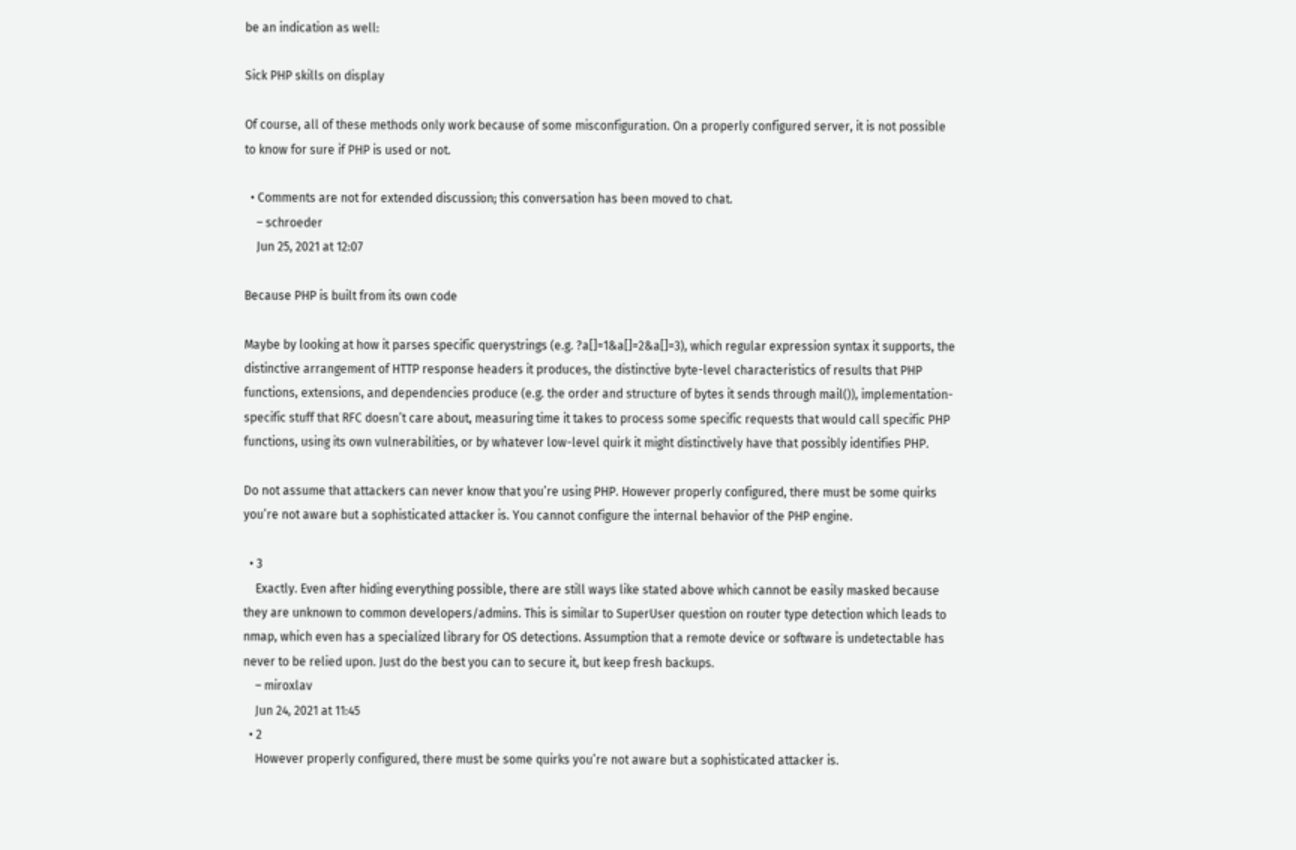be an indication as well:

Sick PHP skills on display

Of course, all of these methods only work because of some misconfiguration. On a properly configured server, it is not possible to know for sure if PHP is used or not.

  • Comments are not for extended discussion; this conversation has been moved to chat.
    – schroeder
    Jun 25, 2021 at 12:07

Because PHP is built from its own code

Maybe by looking at how it parses specific querystrings (e.g. ?a[]=1&a[]=2&a[]=3), which regular expression syntax it supports, the distinctive arrangement of HTTP response headers it produces, the distinctive byte-level characteristics of results that PHP functions, extensions, and dependencies produce (e.g. the order and structure of bytes it sends through mail()), implementation-specific stuff that RFC doesn’t care about, measuring time it takes to process some specific requests that would call specific PHP functions, using its own vulnerabilities, or by whatever low-level quirk it might distinctively have that possibly identifies PHP.

Do not assume that attackers can never know that you’re using PHP. However properly configured, there must be some quirks you’re not aware but a sophisticated attacker is. You cannot configure the internal behavior of the PHP engine.

  • 3
    Exactly. Even after hiding everything possible, there are still ways like stated above which cannot be easily masked because they are unknown to common developers/admins. This is similar to SuperUser question on router type detection which leads to nmap, which even has a specialized library for OS detections. Assumption that a remote device or software is undetectable has never to be relied upon. Just do the best you can to secure it, but keep fresh backups.
    – miroxlav
    Jun 24, 2021 at 11:45
  • 2
    However properly configured, there must be some quirks you’re not aware but a sophisticated attacker is.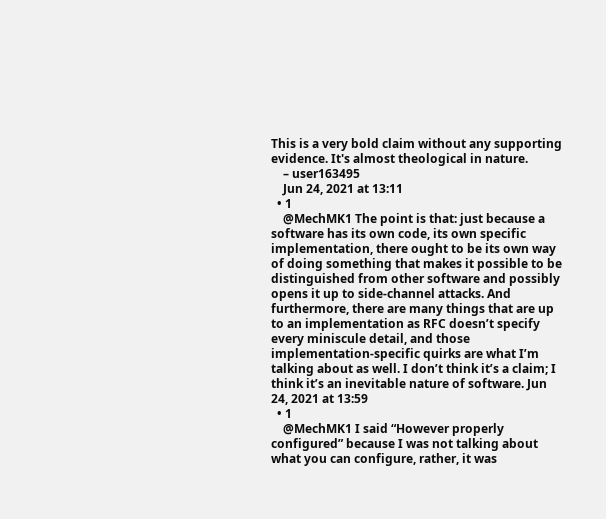This is a very bold claim without any supporting evidence. It's almost theological in nature.
    – user163495
    Jun 24, 2021 at 13:11
  • 1
    @MechMK1 The point is that: just because a software has its own code, its own specific implementation, there ought to be its own way of doing something that makes it possible to be distinguished from other software and possibly opens it up to side-channel attacks. And furthermore, there are many things that are up to an implementation as RFC doesn’t specify every miniscule detail, and those implementation-specific quirks are what I’m talking about as well. I don’t think it’s a claim; I think it’s an inevitable nature of software. Jun 24, 2021 at 13:59
  • 1
    @MechMK1 I said “However properly configured” because I was not talking about what you can configure, rather, it was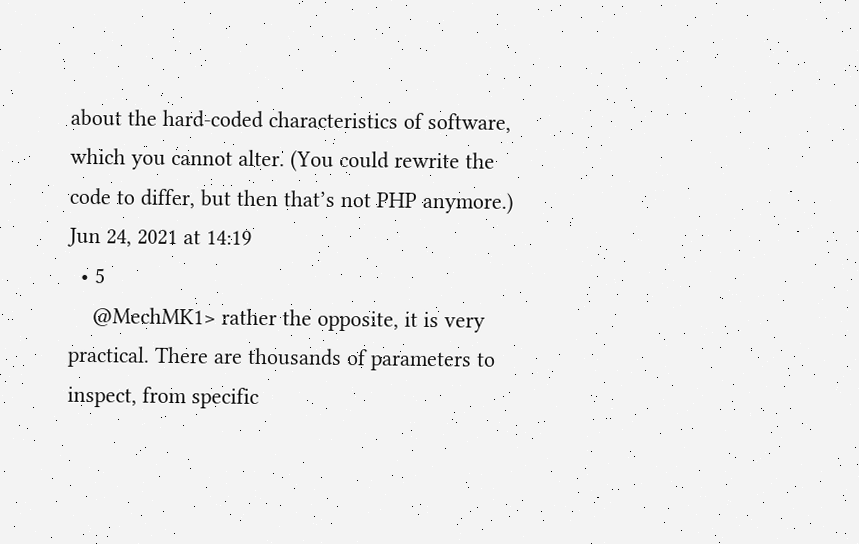about the hard-coded characteristics of software, which you cannot alter. (You could rewrite the code to differ, but then that’s not PHP anymore.) Jun 24, 2021 at 14:19
  • 5
    @MechMK1> rather the opposite, it is very practical. There are thousands of parameters to inspect, from specific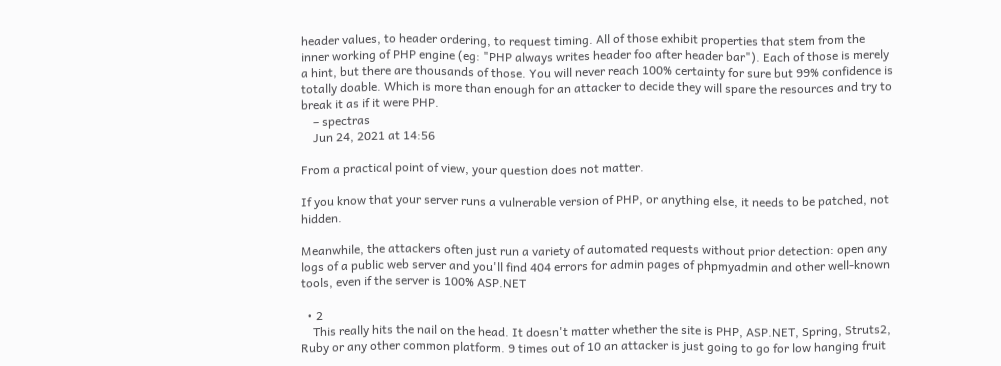header values, to header ordering, to request timing. All of those exhibit properties that stem from the inner working of PHP engine (eg: "PHP always writes header foo after header bar"). Each of those is merely a hint, but there are thousands of those. You will never reach 100% certainty for sure but 99% confidence is totally doable. Which is more than enough for an attacker to decide they will spare the resources and try to break it as if it were PHP.
    – spectras
    Jun 24, 2021 at 14:56

From a practical point of view, your question does not matter.

If you know that your server runs a vulnerable version of PHP, or anything else, it needs to be patched, not hidden.

Meanwhile, the attackers often just run a variety of automated requests without prior detection: open any logs of a public web server and you'll find 404 errors for admin pages of phpmyadmin and other well-known tools, even if the server is 100% ASP.NET

  • 2
    This really hits the nail on the head. It doesn't matter whether the site is PHP, ASP.NET, Spring, Struts2, Ruby or any other common platform. 9 times out of 10 an attacker is just going to go for low hanging fruit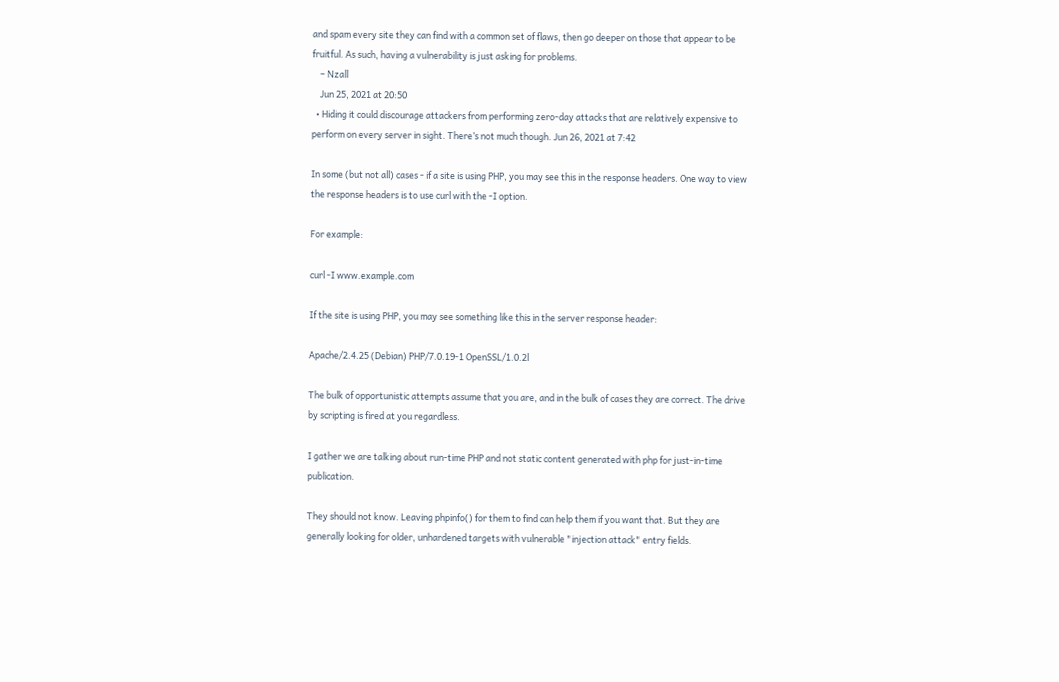and spam every site they can find with a common set of flaws, then go deeper on those that appear to be fruitful. As such, having a vulnerability is just asking for problems.
    – Nzall
    Jun 25, 2021 at 20:50
  • Hiding it could discourage attackers from performing zero-day attacks that are relatively expensive to perform on every server in sight. There’s not much though. Jun 26, 2021 at 7:42

In some (but not all) cases - if a site is using PHP, you may see this in the response headers. One way to view the response headers is to use curl with the -I option.

For example:

curl -I www.example.com

If the site is using PHP, you may see something like this in the server response header:

Apache/2.4.25 (Debian) PHP/7.0.19-1 OpenSSL/1.0.2l

The bulk of opportunistic attempts assume that you are, and in the bulk of cases they are correct. The drive by scripting is fired at you regardless.

I gather we are talking about run-time PHP and not static content generated with php for just-in-time publication.

They should not know. Leaving phpinfo() for them to find can help them if you want that. But they are generally looking for older, unhardened targets with vulnerable "injection attack" entry fields.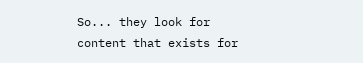So... they look for content that exists for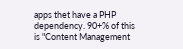apps thet have a PHP dependency. 90+% of this is "Content Management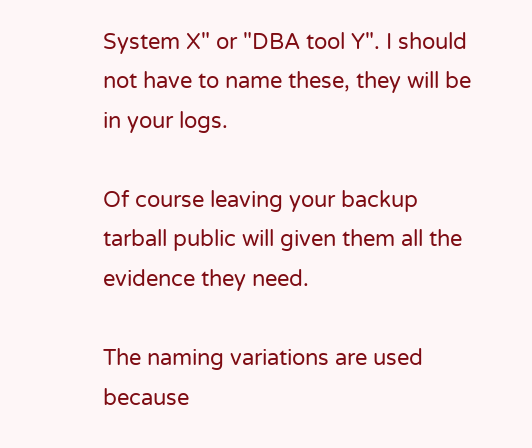System X" or "DBA tool Y". I should not have to name these, they will be in your logs.

Of course leaving your backup tarball public will given them all the evidence they need.

The naming variations are used because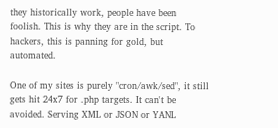they historically work, people have been foolish. This is why they are in the script. To hackers, this is panning for gold, but automated.

One of my sites is purely "cron/awk/sed", it still gets hit 24x7 for .php targets. It can't be avoided. Serving XML or JSON or YANL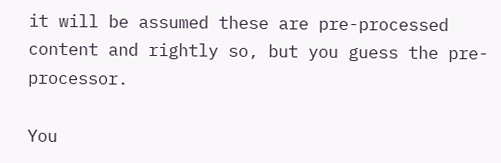it will be assumed these are pre-processed content and rightly so, but you guess the pre-processor.

You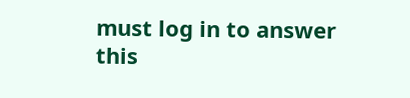must log in to answer this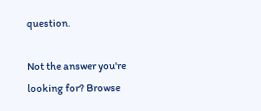question.

Not the answer you're looking for? Browse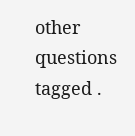other questions tagged .